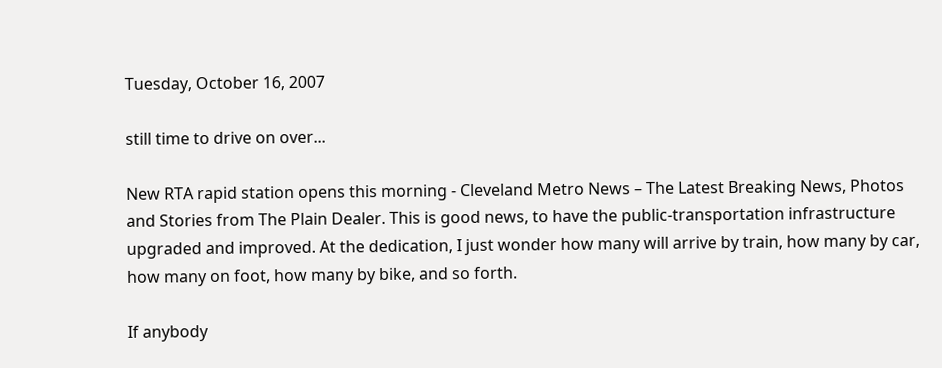Tuesday, October 16, 2007

still time to drive on over...

New RTA rapid station opens this morning - Cleveland Metro News – The Latest Breaking News, Photos and Stories from The Plain Dealer. This is good news, to have the public-transportation infrastructure upgraded and improved. At the dedication, I just wonder how many will arrive by train, how many by car, how many on foot, how many by bike, and so forth.

If anybody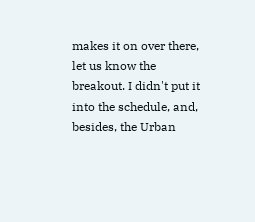makes it on over there, let us know the breakout. I didn't put it into the schedule, and, besides, the Urban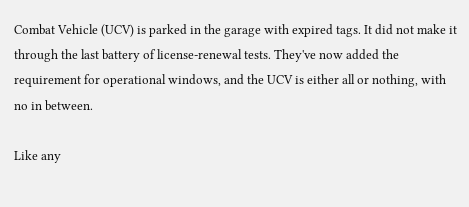Combat Vehicle (UCV) is parked in the garage with expired tags. It did not make it through the last battery of license-renewal tests. They've now added the requirement for operational windows, and the UCV is either all or nothing, with no in between.

Like any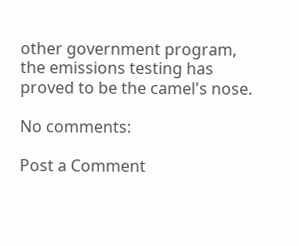other government program, the emissions testing has proved to be the camel's nose.

No comments:

Post a Comment